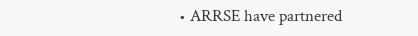• ARRSE have partnered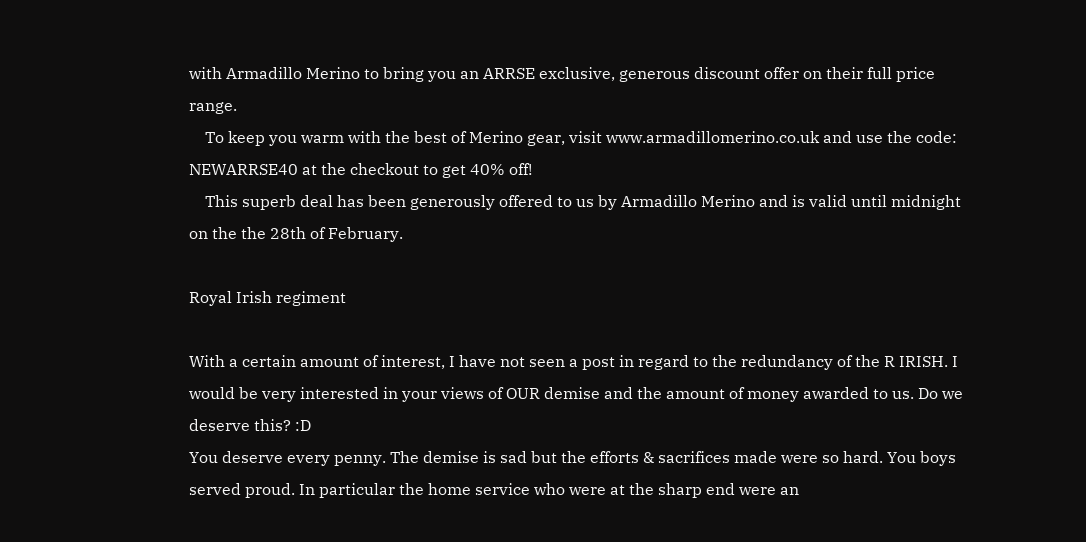with Armadillo Merino to bring you an ARRSE exclusive, generous discount offer on their full price range.
    To keep you warm with the best of Merino gear, visit www.armadillomerino.co.uk and use the code: NEWARRSE40 at the checkout to get 40% off!
    This superb deal has been generously offered to us by Armadillo Merino and is valid until midnight on the the 28th of February.

Royal Irish regiment

With a certain amount of interest, I have not seen a post in regard to the redundancy of the R IRISH. I would be very interested in your views of OUR demise and the amount of money awarded to us. Do we deserve this? :D
You deserve every penny. The demise is sad but the efforts & sacrifices made were so hard. You boys served proud. In particular the home service who were at the sharp end were an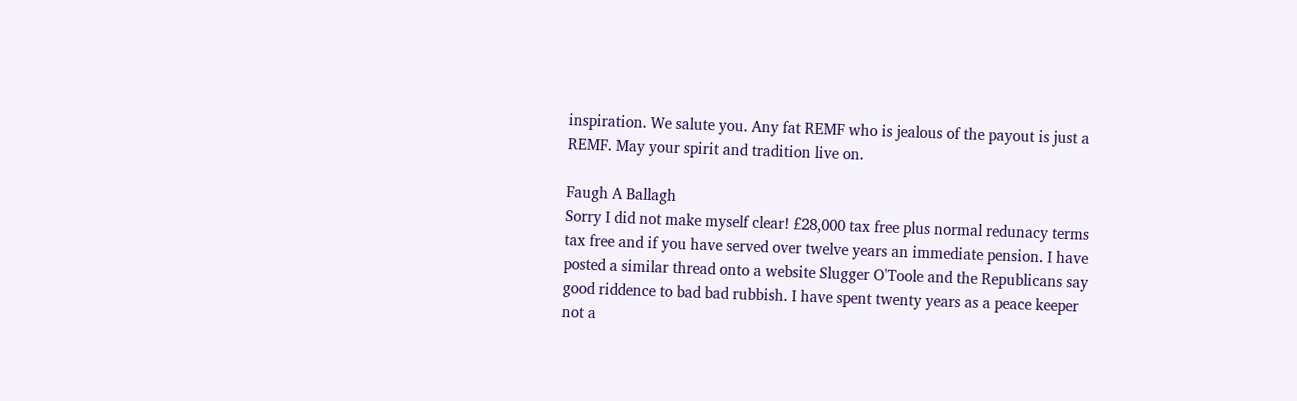inspiration. We salute you. Any fat REMF who is jealous of the payout is just a REMF. May your spirit and tradition live on.

Faugh A Ballagh
Sorry I did not make myself clear! £28,000 tax free plus normal redunacy terms tax free and if you have served over twelve years an immediate pension. I have posted a similar thread onto a website Slugger O'Toole and the Republicans say good riddence to bad bad rubbish. I have spent twenty years as a peace keeper not a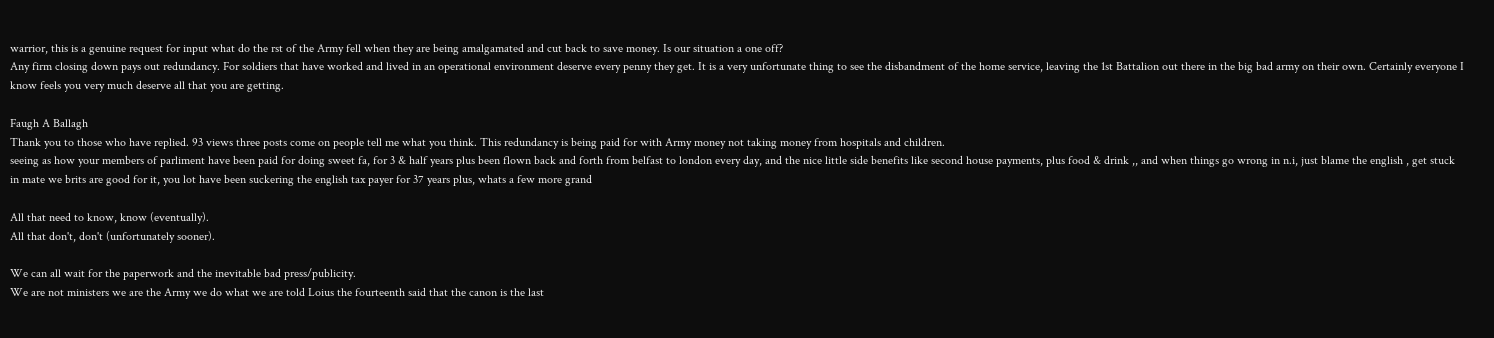warrior, this is a genuine request for input what do the rst of the Army fell when they are being amalgamated and cut back to save money. Is our situation a one off?
Any firm closing down pays out redundancy. For soldiers that have worked and lived in an operational environment deserve every penny they get. It is a very unfortunate thing to see the disbandment of the home service, leaving the 1st Battalion out there in the big bad army on their own. Certainly everyone I know feels you very much deserve all that you are getting.

Faugh A Ballagh
Thank you to those who have replied. 93 views three posts come on people tell me what you think. This redundancy is being paid for with Army money not taking money from hospitals and children.
seeing as how your members of parliment have been paid for doing sweet fa, for 3 & half years plus been flown back and forth from belfast to london every day, and the nice little side benefits like second house payments, plus food & drink ,, and when things go wrong in n.i, just blame the english , get stuck in mate we brits are good for it, you lot have been suckering the english tax payer for 37 years plus, whats a few more grand

All that need to know, know (eventually).
All that don't, don't (unfortunately sooner).

We can all wait for the paperwork and the inevitable bad press/publicity.
We are not ministers we are the Army we do what we are told Loius the fourteenth said that the canon is the last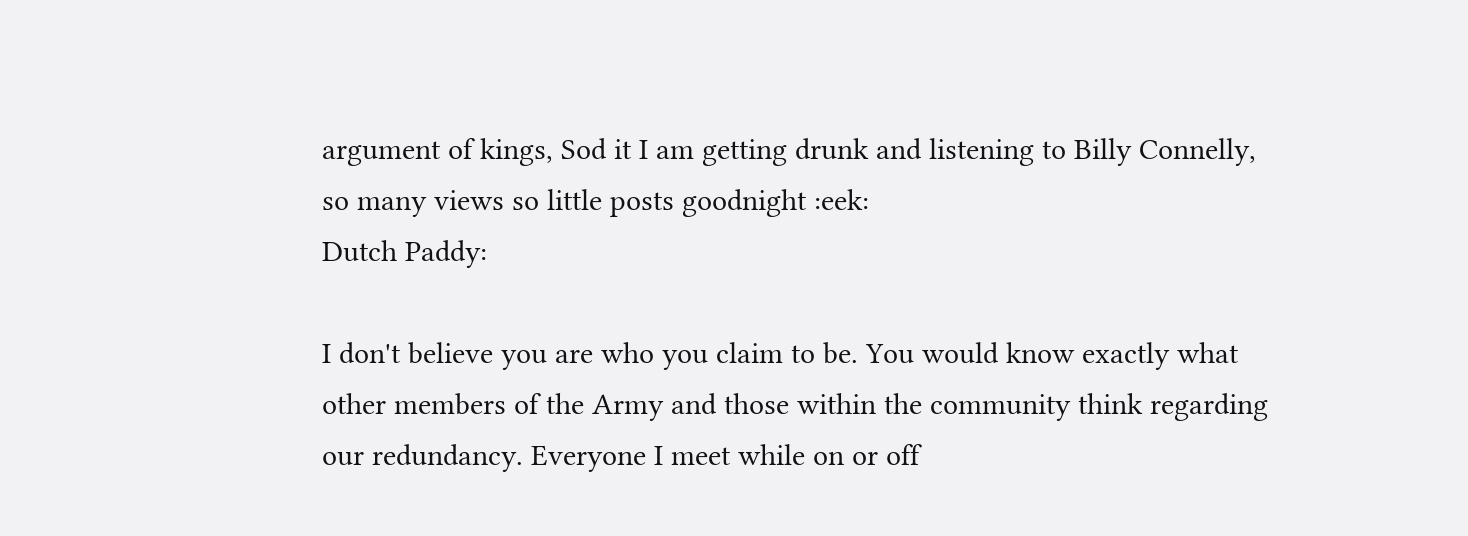argument of kings, Sod it I am getting drunk and listening to Billy Connelly, so many views so little posts goodnight :eek:
Dutch Paddy:

I don't believe you are who you claim to be. You would know exactly what other members of the Army and those within the community think regarding our redundancy. Everyone I meet while on or off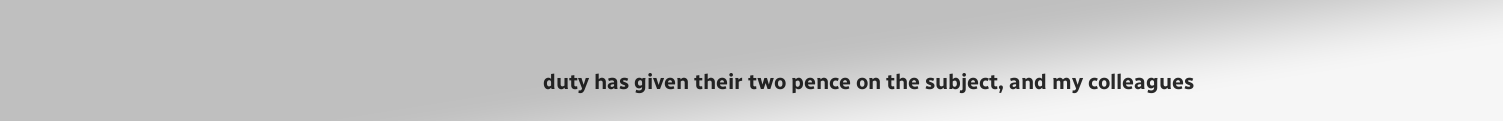duty has given their two pence on the subject, and my colleagues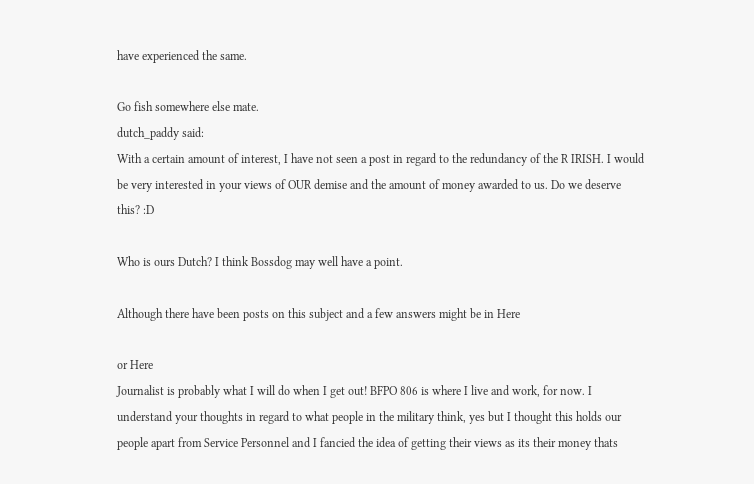have experienced the same.

Go fish somewhere else mate.
dutch_paddy said:
With a certain amount of interest, I have not seen a post in regard to the redundancy of the R IRISH. I would be very interested in your views of OUR demise and the amount of money awarded to us. Do we deserve this? :D

Who is ours Dutch? I think Bossdog may well have a point.

Although there have been posts on this subject and a few answers might be in Here

or Here
Journalist is probably what I will do when I get out! BFPO 806 is where I live and work, for now. I understand your thoughts in regard to what people in the military think, yes but I thought this holds our people apart from Service Personnel and I fancied the idea of getting their views as its their money thats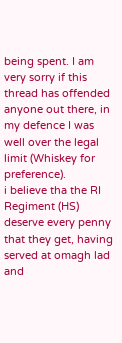being spent. I am very sorry if this thread has offended anyone out there, in my defence I was well over the legal limit (Whiskey for preference).
i believe tha the RI Regiment (HS) deserve every penny that they get, having served at omagh lad and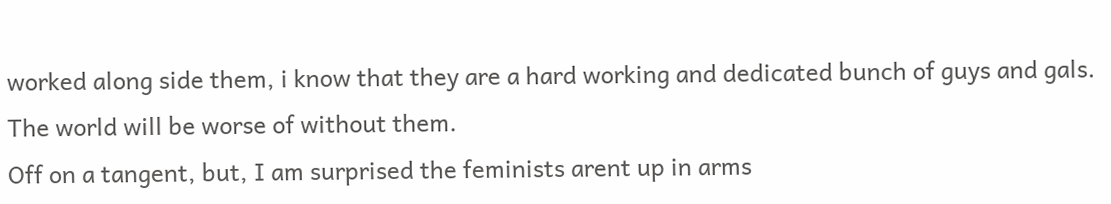worked along side them, i know that they are a hard working and dedicated bunch of guys and gals. The world will be worse of without them.
Off on a tangent, but, I am surprised the feminists arent up in arms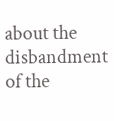about the disbandment of the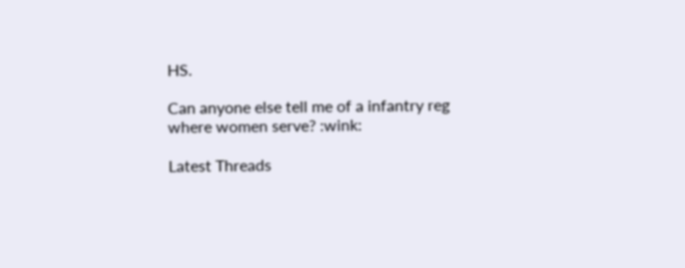HS.

Can anyone else tell me of a infantry reg where women serve? :wink:

Latest Threads